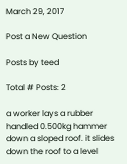March 29, 2017

Post a New Question

Posts by teed

Total # Posts: 2

a worker lays a rubber handled 0.500kg hammer down a sloped roof. it slides down the roof to a level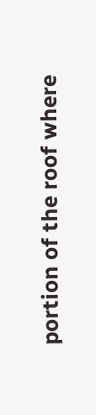portion of the roof where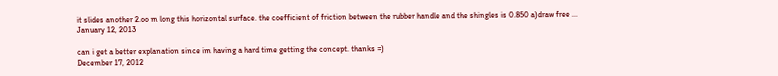it slides another 2.oo m long this horizontal surface. the coefficient of friction between the rubber handle and the shingles is 0.850 a)draw free ...
January 12, 2013

can i get a better explanation since im having a hard time getting the concept. thanks =)
December 17, 2012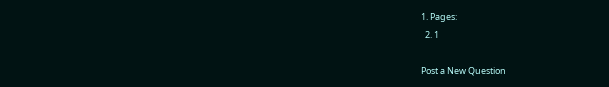1. Pages:
  2. 1

Post a New Question